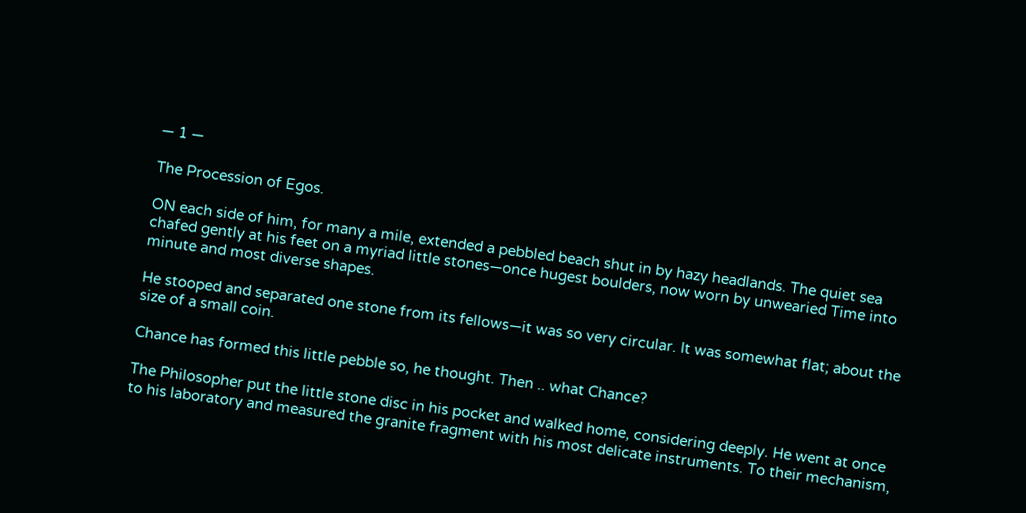― 1 ―

The Procession of Egos.

ON each side of him, for many a mile, extended a pebbled beach shut in by hazy headlands. The quiet sea chafed gently at his feet on a myriad little stones—once hugest boulders, now worn by unwearied Time into minute and most diverse shapes.

He stooped and separated one stone from its fellows—it was so very circular. It was somewhat flat; about the size of a small coin.

Chance has formed this little pebble so, he thought. Then .. what Chance?

The Philosopher put the little stone disc in his pocket and walked home, considering deeply. He went at once to his laboratory and measured the granite fragment with his most delicate instruments. To their mechanism,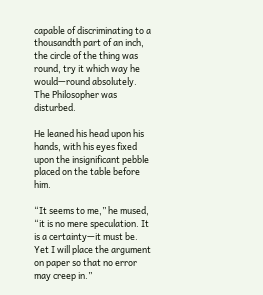capable of discriminating to a thousandth part of an inch, the circle of the thing was round, try it which way he would—round absolutely. The Philosopher was disturbed.

He leaned his head upon his hands, with his eyes fixed upon the insignificant pebble placed on the table before him.

“It seems to me,” he mused, “it is no mere speculation. It is a certainty—it must be. Yet I will place the argument on paper so that no error may creep in.”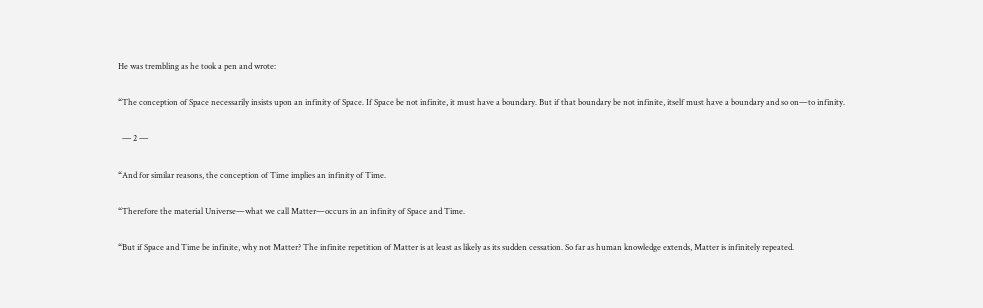He was trembling as he took a pen and wrote:

“The conception of Space necessarily insists upon an infinity of Space. If Space be not infinite, it must have a boundary. But if that boundary be not infinite, itself must have a boundary and so on—to infinity.

  ― 2 ―

“And for similar reasons, the conception of Time implies an infinity of Time.

“Therefore the material Universe—what we call Matter—occurs in an infinity of Space and Time.

“But if Space and Time be infinite, why not Matter? The infinite repetition of Matter is at least as likely as its sudden cessation. So far as human knowledge extends, Matter is infinitely repeated.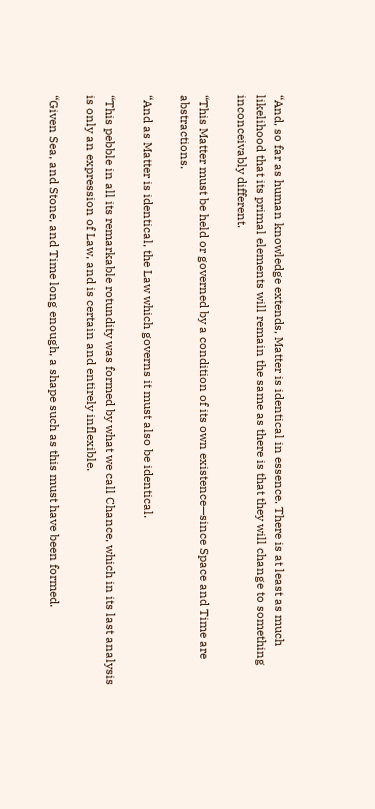“And, so far as human knowledge extends, Matter is identical in essence. There is at least as much likelihood that its primal elements will remain the same as there is that they will change to something inconceivably different.

“This Matter must be held or governed by a condition of its own existence—since Space and Time are abstractions.

“And as Matter is identical, the Law which governs it must also be identical.

“This pebble in all its remarkable rotundity was formed by what we call Chance, which in its last analysis is only an expression of Law, and is certain and entirely inflexible.

“Given Sea, and Stone, and Time long enough, a shape such as this must have been formed.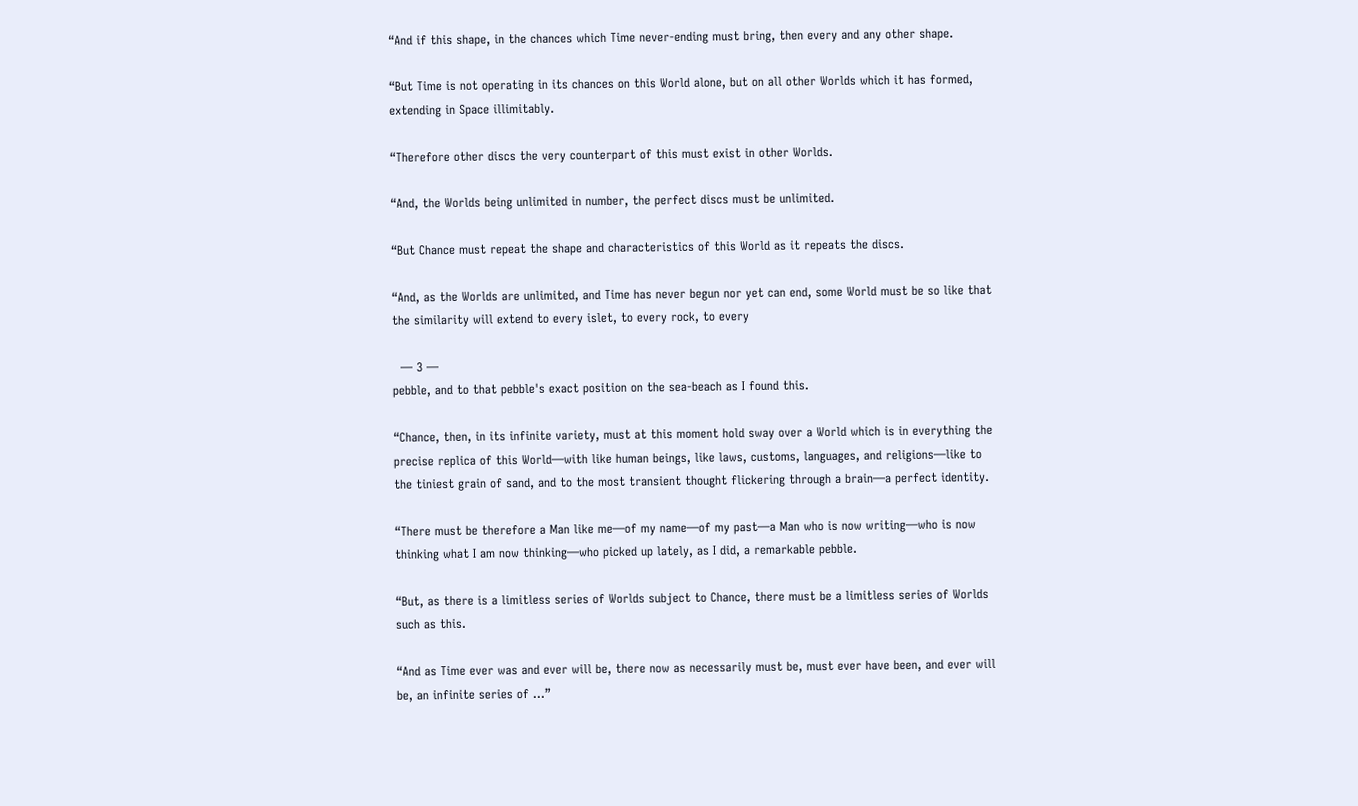“And if this shape, in the chances which Time never-ending must bring, then every and any other shape.

“But Time is not operating in its chances on this World alone, but on all other Worlds which it has formed, extending in Space illimitably.

“Therefore other discs the very counterpart of this must exist in other Worlds.

“And, the Worlds being unlimited in number, the perfect discs must be unlimited.

“But Chance must repeat the shape and characteristics of this World as it repeats the discs.

“And, as the Worlds are unlimited, and Time has never begun nor yet can end, some World must be so like that the similarity will extend to every islet, to every rock, to every

  ― 3 ―
pebble, and to that pebble's exact position on the sea-beach as I found this.

“Chance, then, in its infinite variety, must at this moment hold sway over a World which is in everything the precise replica of this World—with like human beings, like laws, customs, languages, and religions—like to the tiniest grain of sand, and to the most transient thought flickering through a brain—a perfect identity.

“There must be therefore a Man like me—of my name—of my past—a Man who is now writing—who is now thinking what I am now thinking—who picked up lately, as I did, a remarkable pebble.

“But, as there is a limitless series of Worlds subject to Chance, there must be a limitless series of Worlds such as this.

“And as Time ever was and ever will be, there now as necessarily must be, must ever have been, and ever will be, an infinite series of …”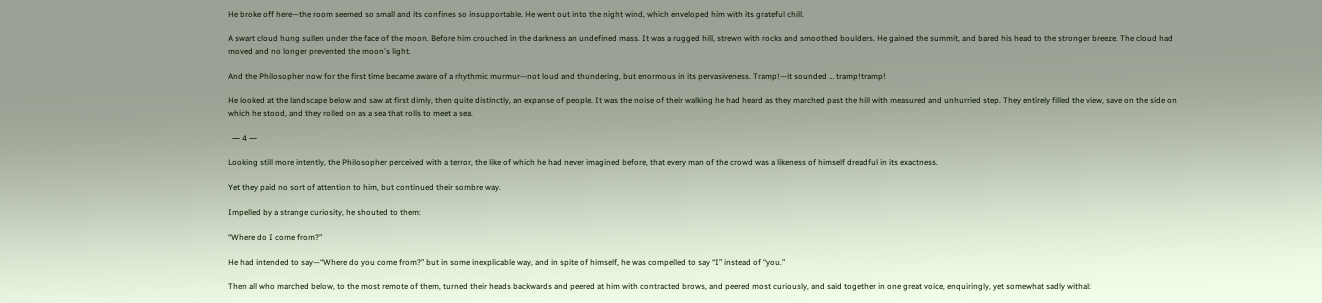He broke off here—the room seemed so small and its confines so insupportable. He went out into the night wind, which enveloped him with its grateful chill.

A swart cloud hung sullen under the face of the moon. Before him crouched in the darkness an undefined mass. It was a rugged hill, strewn with rocks and smoothed boulders. He gained the summit, and bared his head to the stronger breeze. The cloud had moved and no longer prevented the moon's light.

And the Philosopher now for the first time became aware of a rhythmic murmur—not loud and thundering, but enormous in its pervasiveness. Tramp!—it sounded … tramp!tramp!

He looked at the landscape below and saw at first dimly, then quite distinctly, an expanse of people. It was the noise of their walking he had heard as they marched past the hill with measured and unhurried step. They entirely filled the view, save on the side on which he stood, and they rolled on as a sea that rolls to meet a sea.

  ― 4 ―

Looking still more intently, the Philosopher perceived with a terror, the like of which he had never imagined before, that every man of the crowd was a likeness of himself dreadful in its exactness.

Yet they paid no sort of attention to him, but continued their sombre way.

Impelled by a strange curiosity, he shouted to them:

“Where do I come from?”

He had intended to say—“Where do you come from?” but in some inexplicable way, and in spite of himself, he was compelled to say “I” instead of “you.”

Then all who marched below, to the most remote of them, turned their heads backwards and peered at him with contracted brows, and peered most curiously, and said together in one great voice, enquiringly, yet somewhat sadly withal: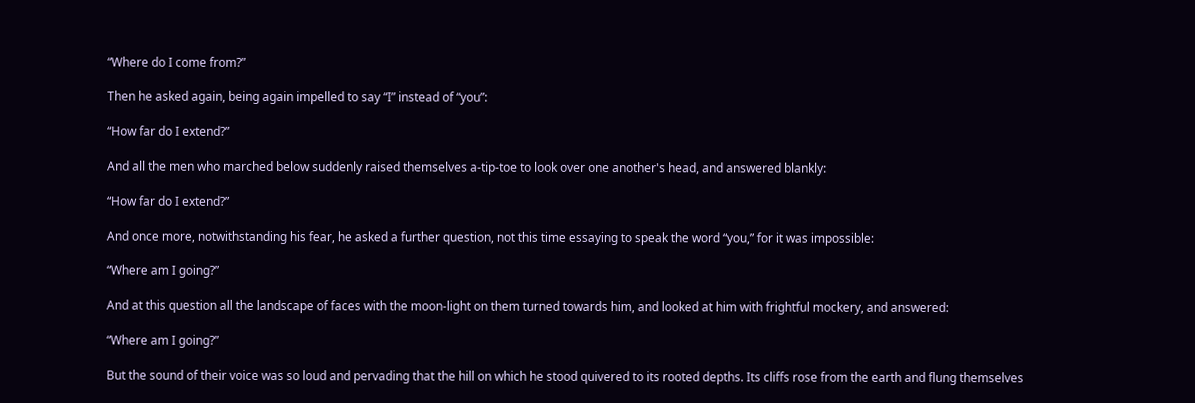“Where do I come from?”

Then he asked again, being again impelled to say “I” instead of “you”:

“How far do I extend?”

And all the men who marched below suddenly raised themselves a-tip-toe to look over one another's head, and answered blankly:

“How far do I extend?”

And once more, notwithstanding his fear, he asked a further question, not this time essaying to speak the word “you,” for it was impossible:

“Where am I going?”

And at this question all the landscape of faces with the moon-light on them turned towards him, and looked at him with frightful mockery, and answered:

“Where am I going?”

But the sound of their voice was so loud and pervading that the hill on which he stood quivered to its rooted depths. Its cliffs rose from the earth and flung themselves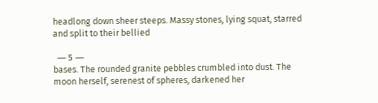headlong down sheer steeps. Massy stones, lying squat, starred and split to their bellied

  ― 5 ―
bases. The rounded granite pebbles crumbled into dust. The moon herself, serenest of spheres, darkened her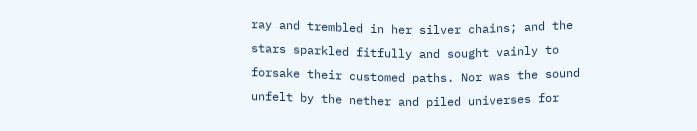ray and trembled in her silver chains; and the stars sparkled fitfully and sought vainly to forsake their customed paths. Nor was the sound unfelt by the nether and piled universes for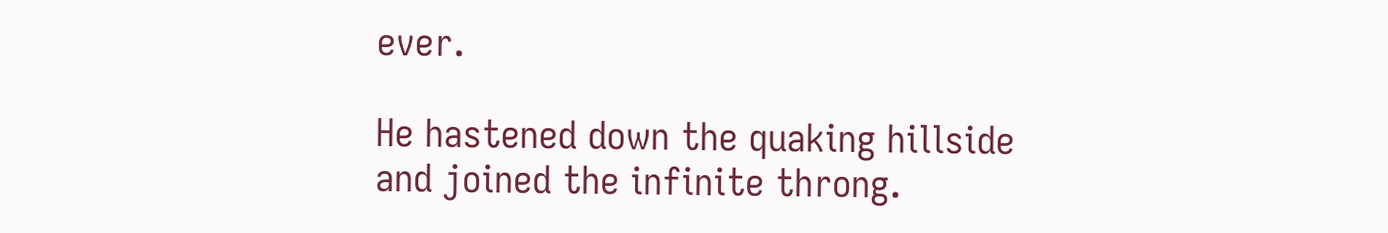ever.

He hastened down the quaking hillside and joined the infinite throng.